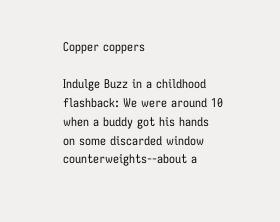Copper coppers

Indulge Buzz in a childhood flashback: We were around 10 when a buddy got his hands on some discarded window counterweights--about a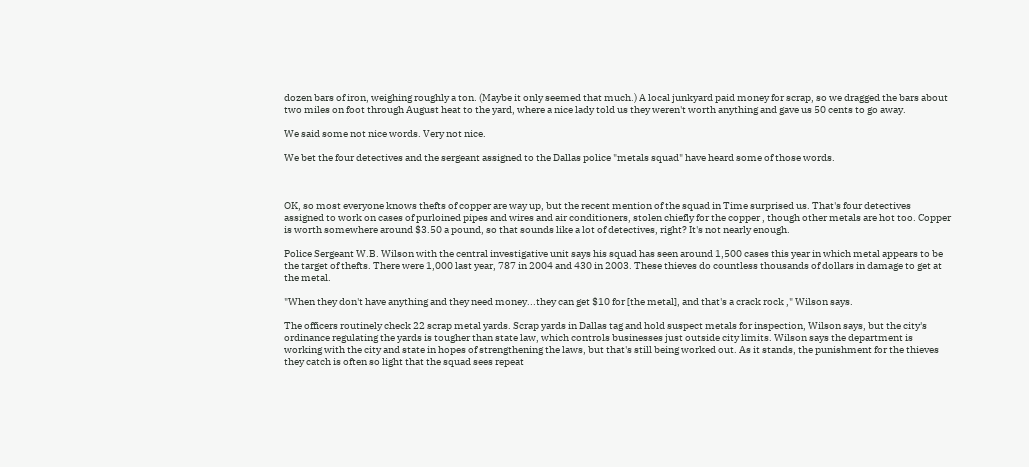dozen bars of iron, weighing roughly a ton. (Maybe it only seemed that much.) A local junkyard paid money for scrap, so we dragged the bars about two miles on foot through August heat to the yard, where a nice lady told us they weren't worth anything and gave us 50 cents to go away.

We said some not nice words. Very not nice.

We bet the four detectives and the sergeant assigned to the Dallas police "metals squad" have heard some of those words.



OK, so most everyone knows thefts of copper are way up, but the recent mention of the squad in Time surprised us. That's four detectives assigned to work on cases of purloined pipes and wires and air conditioners, stolen chiefly for the copper , though other metals are hot too. Copper is worth somewhere around $3.50 a pound, so that sounds like a lot of detectives, right? It's not nearly enough.

Police Sergeant W.B. Wilson with the central investigative unit says his squad has seen around 1,500 cases this year in which metal appears to be the target of thefts. There were 1,000 last year, 787 in 2004 and 430 in 2003. These thieves do countless thousands of dollars in damage to get at the metal.

"When they don't have anything and they need money...they can get $10 for [the metal], and that's a crack rock ," Wilson says.

The officers routinely check 22 scrap metal yards. Scrap yards in Dallas tag and hold suspect metals for inspection, Wilson says, but the city's ordinance regulating the yards is tougher than state law, which controls businesses just outside city limits. Wilson says the department is working with the city and state in hopes of strengthening the laws, but that's still being worked out. As it stands, the punishment for the thieves they catch is often so light that the squad sees repeat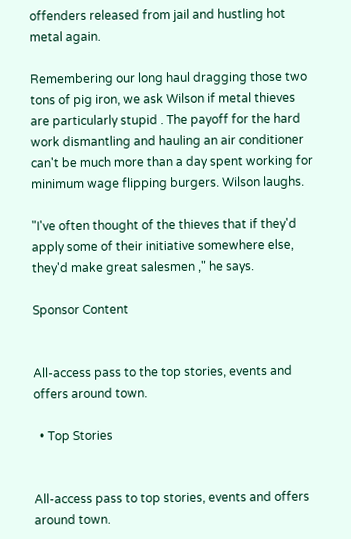offenders released from jail and hustling hot metal again.

Remembering our long haul dragging those two tons of pig iron, we ask Wilson if metal thieves are particularly stupid . The payoff for the hard work dismantling and hauling an air conditioner can't be much more than a day spent working for minimum wage flipping burgers. Wilson laughs.

"I've often thought of the thieves that if they'd apply some of their initiative somewhere else, they'd make great salesmen ," he says.

Sponsor Content


All-access pass to the top stories, events and offers around town.

  • Top Stories


All-access pass to top stories, events and offers around town.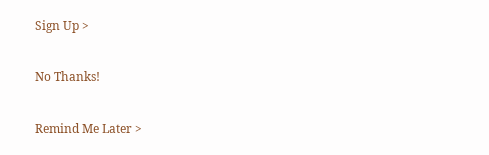Sign Up >

No Thanks!

Remind Me Later >